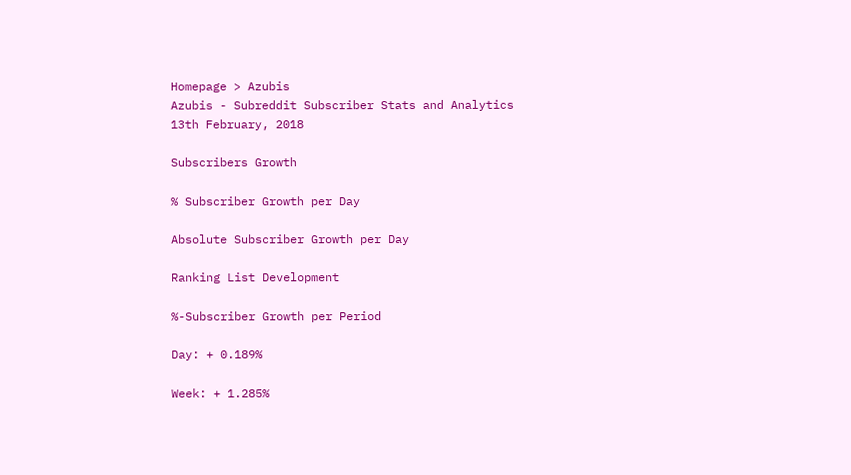Homepage > Azubis
Azubis - Subreddit Subscriber Stats and Analytics
13th February, 2018

Subscribers Growth

% Subscriber Growth per Day

Absolute Subscriber Growth per Day

Ranking List Development

%-Subscriber Growth per Period

Day: + 0.189%

Week: + 1.285%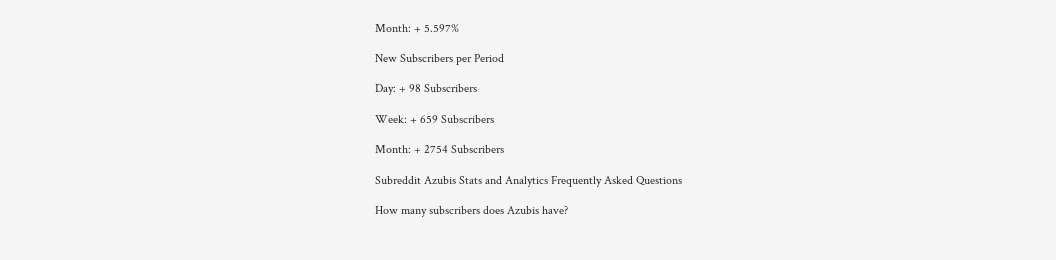Month: + 5.597%

New Subscribers per Period

Day: + 98 Subscribers

Week: + 659 Subscribers

Month: + 2754 Subscribers

Subreddit Azubis Stats and Analytics Frequently Asked Questions

How many subscribers does Azubis have?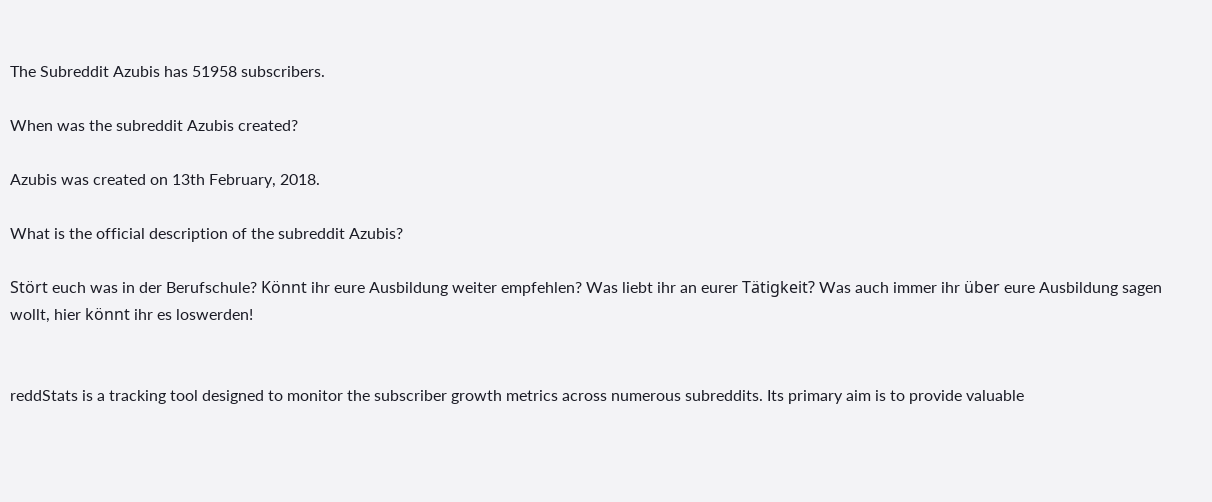The Subreddit Azubis has 51958 subscribers.

When was the subreddit Azubis created?

Azubis was created on 13th February, 2018.

What is the official description of the subreddit Azubis?

Stört euch was in der Berufschule? Könnt ihr eure Ausbildung weiter empfehlen? Was liebt ihr an eurer Tätigkeit? Was auch immer ihr über eure Ausbildung sagen wollt, hier könnt ihr es loswerden!


reddStats is a tracking tool designed to monitor the subscriber growth metrics across numerous subreddits. Its primary aim is to provide valuable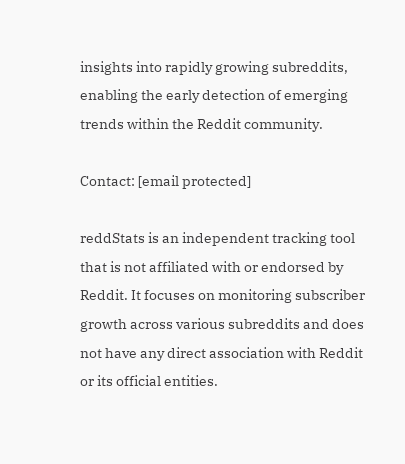insights into rapidly growing subreddits, enabling the early detection of emerging trends within the Reddit community.

Contact: [email protected]

reddStats is an independent tracking tool that is not affiliated with or endorsed by Reddit. It focuses on monitoring subscriber growth across various subreddits and does not have any direct association with Reddit or its official entities.